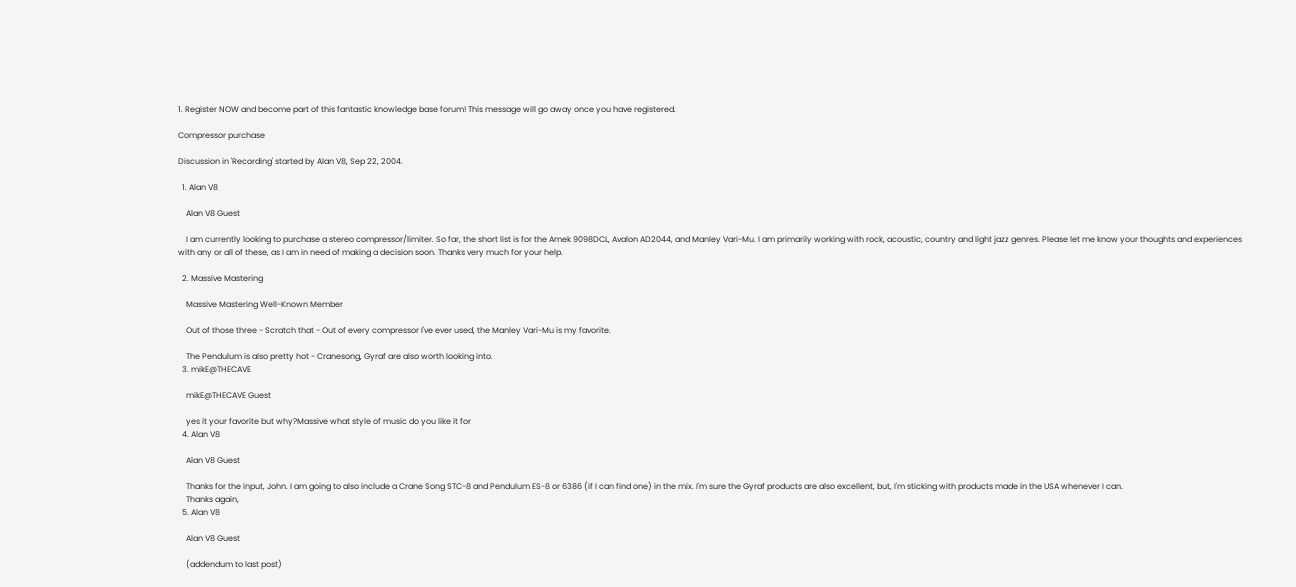1. Register NOW and become part of this fantastic knowledge base forum! This message will go away once you have registered.

Compressor purchase

Discussion in 'Recording' started by Alan V8, Sep 22, 2004.

  1. Alan V8

    Alan V8 Guest

    I am currently looking to purchase a stereo compressor/limiter. So far, the short list is for the Amek 9098DCL, Avalon AD2044, and Manley Vari-Mu. I am primarily working with rock, acoustic, country and light jazz genres. Please let me know your thoughts and experiences with any or all of these, as I am in need of making a decision soon. Thanks very much for your help.

  2. Massive Mastering

    Massive Mastering Well-Known Member

    Out of those three - Scratch that - Out of every compressor I've ever used, the Manley Vari-Mu is my favorite.

    The Pendulum is also pretty hot - Cranesong, Gyraf are also worth looking into.
  3. mikE@THECAVE

    mikE@THECAVE Guest

    yes it your favorite but why?Massive what style of music do you like it for
  4. Alan V8

    Alan V8 Guest

    Thanks for the input, John. I am going to also include a Crane Song STC-8 and Pendulum ES-8 or 6386 (if I can find one) in the mix. I'm sure the Gyraf products are also excellent, but, I'm sticking with products made in the USA whenever I can.
    Thanks again,
  5. Alan V8

    Alan V8 Guest

    (addendum to last post)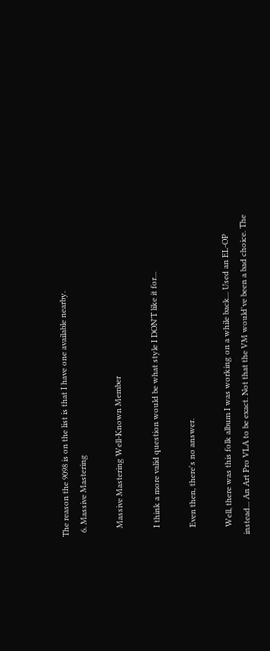The reason the 9098 is on the list is that I have one available nearby.
  6. Massive Mastering

    Massive Mastering Well-Known Member

    I think a more valid question would be what style I DON'T like it for...

    Even then, there's no answer.

    Well, there was this folk album I was working on a while back... Used an EL-OP instead... An Art Pro VLA to be exact. Not that the VM would've been a bad choice. The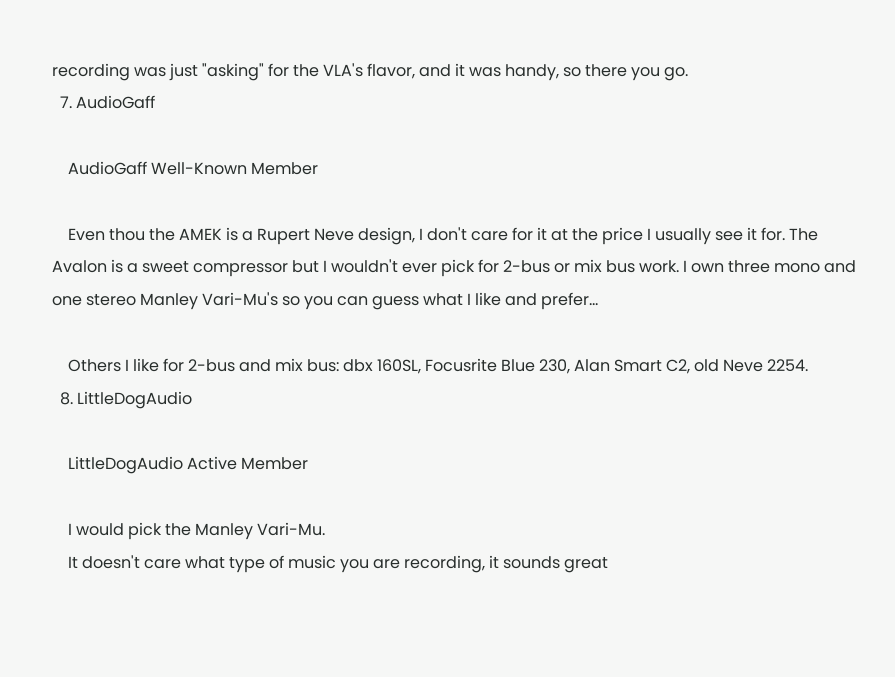recording was just "asking" for the VLA's flavor, and it was handy, so there you go.
  7. AudioGaff

    AudioGaff Well-Known Member

    Even thou the AMEK is a Rupert Neve design, I don't care for it at the price I usually see it for. The Avalon is a sweet compressor but I wouldn't ever pick for 2-bus or mix bus work. I own three mono and one stereo Manley Vari-Mu's so you can guess what I like and prefer...

    Others I like for 2-bus and mix bus: dbx 160SL, Focusrite Blue 230, Alan Smart C2, old Neve 2254.
  8. LittleDogAudio

    LittleDogAudio Active Member

    I would pick the Manley Vari-Mu.
    It doesn't care what type of music you are recording, it sounds great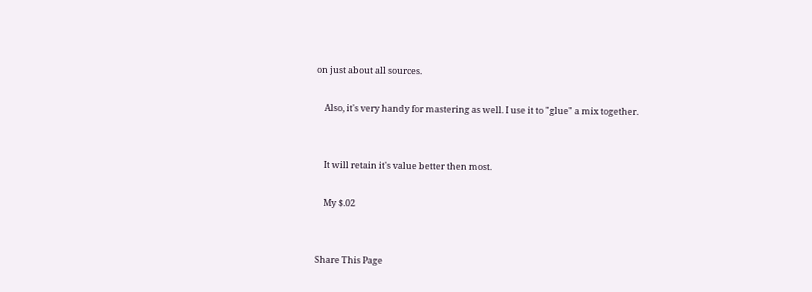on just about all sources.

    Also, it's very handy for mastering as well. I use it to "glue" a mix together.


    It will retain it's value better then most.

    My $.02


Share This Page